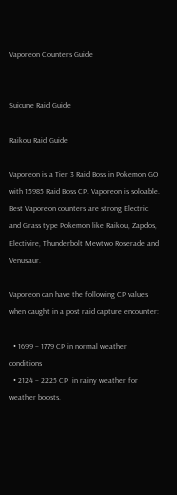Vaporeon Counters Guide


Suicune Raid Guide

Raikou Raid Guide

Vaporeon is a Tier 3 Raid Boss in Pokemon GO with 15985 Raid Boss CP. Vaporeon is soloable. Best Vaporeon counters are strong Electric and Grass type Pokemon like Raikou, Zapdos, Electivire, Thunderbolt Mewtwo Roserade and Venusaur.

Vaporeon can have the following CP values when caught in a post raid capture encounter:

  • 1699 – 1779 CP in normal weather conditions
  • 2124 – 2225 CP  in rainy weather for weather boosts.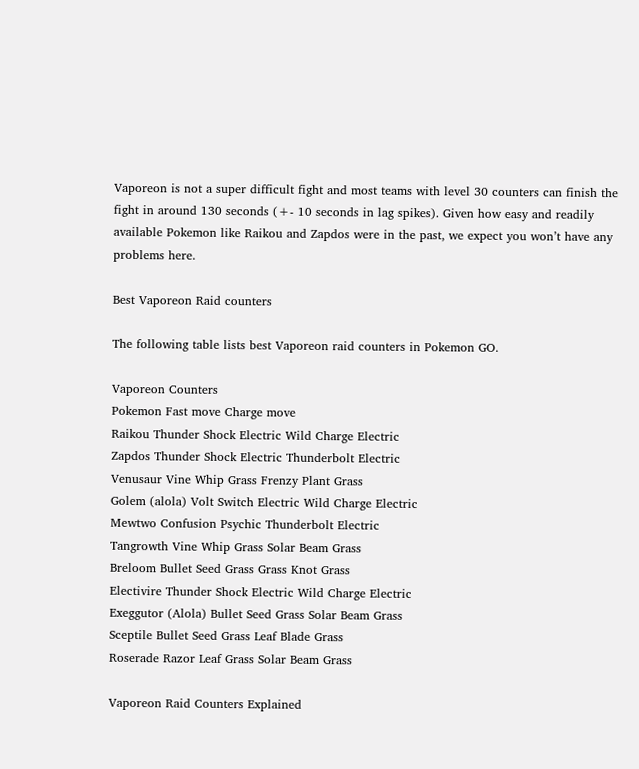Vaporeon is not a super difficult fight and most teams with level 30 counters can finish the fight in around 130 seconds (+- 10 seconds in lag spikes). Given how easy and readily available Pokemon like Raikou and Zapdos were in the past, we expect you won’t have any problems here.

Best Vaporeon Raid counters

The following table lists best Vaporeon raid counters in Pokemon GO.

Vaporeon Counters
Pokemon Fast move Charge move
Raikou Thunder Shock Electric Wild Charge Electric
Zapdos Thunder Shock Electric Thunderbolt Electric
Venusaur Vine Whip Grass Frenzy Plant Grass
Golem (alola) Volt Switch Electric Wild Charge Electric
Mewtwo Confusion Psychic Thunderbolt Electric
Tangrowth Vine Whip Grass Solar Beam Grass
Breloom Bullet Seed Grass Grass Knot Grass
Electivire Thunder Shock Electric Wild Charge Electric
Exeggutor (Alola) Bullet Seed Grass Solar Beam Grass
Sceptile Bullet Seed Grass Leaf Blade Grass
Roserade Razor Leaf Grass Solar Beam Grass

Vaporeon Raid Counters Explained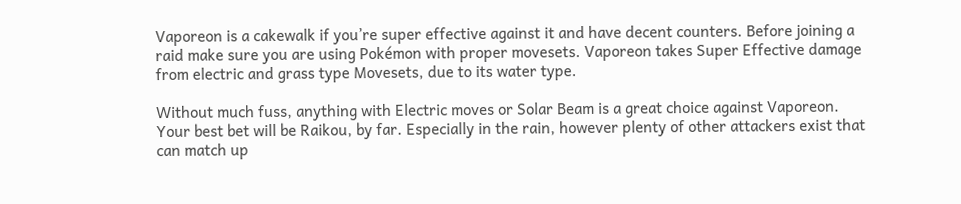Vaporeon is a cakewalk if you’re super effective against it and have decent counters. Before joining a raid make sure you are using Pokémon with proper movesets. Vaporeon takes Super Effective damage from electric and grass type Movesets, due to its water type.

Without much fuss, anything with Electric moves or Solar Beam is a great choice against Vaporeon. Your best bet will be Raikou, by far. Especially in the rain, however plenty of other attackers exist that can match up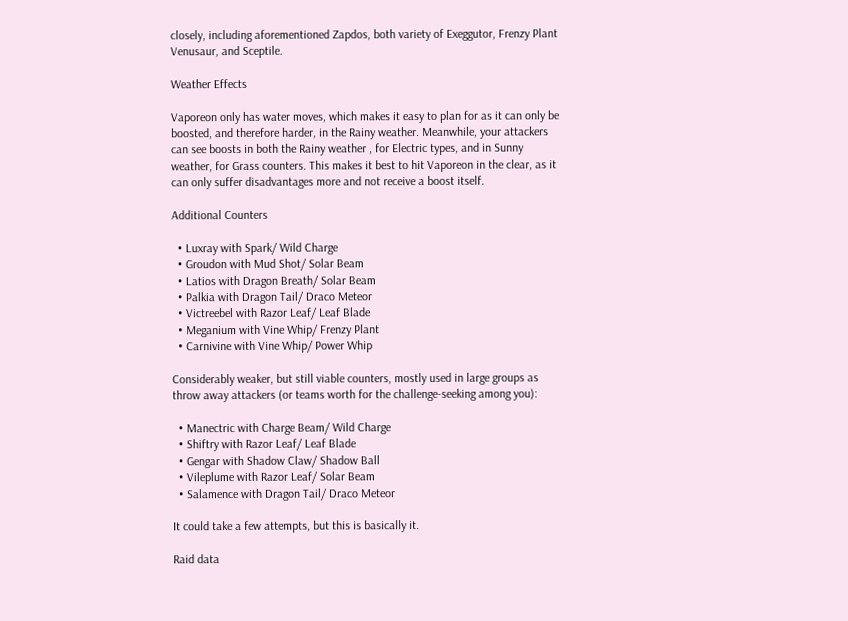closely, including aforementioned Zapdos, both variety of Exeggutor, Frenzy Plant Venusaur, and Sceptile.

Weather Effects

Vaporeon only has water moves, which makes it easy to plan for as it can only be boosted, and therefore harder, in the Rainy weather. Meanwhile, your attackers can see boosts in both the Rainy weather , for Electric types, and in Sunny weather, for Grass counters. This makes it best to hit Vaporeon in the clear, as it can only suffer disadvantages more and not receive a boost itself.

Additional Counters

  • Luxray with Spark/ Wild Charge
  • Groudon with Mud Shot/ Solar Beam
  • Latios with Dragon Breath/ Solar Beam
  • Palkia with Dragon Tail/ Draco Meteor
  • Victreebel with Razor Leaf/ Leaf Blade
  • Meganium with Vine Whip/ Frenzy Plant
  • Carnivine with Vine Whip/ Power Whip

Considerably weaker, but still viable counters, mostly used in large groups as throw away attackers (or teams worth for the challenge-seeking among you):

  • Manectric with Charge Beam/ Wild Charge
  • Shiftry with Razor Leaf/ Leaf Blade
  • Gengar with Shadow Claw/ Shadow Ball
  • Vileplume with Razor Leaf/ Solar Beam
  • Salamence with Dragon Tail/ Draco Meteor

It could take a few attempts, but this is basically it.

Raid data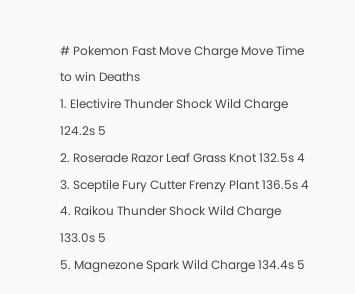# Pokemon Fast Move Charge Move Time to win Deaths
1. Electivire Thunder Shock Wild Charge 124.2s 5
2. Roserade Razor Leaf Grass Knot 132.5s 4
3. Sceptile Fury Cutter Frenzy Plant 136.5s 4
4. Raikou Thunder Shock Wild Charge 133.0s 5
5. Magnezone Spark Wild Charge 134.4s 5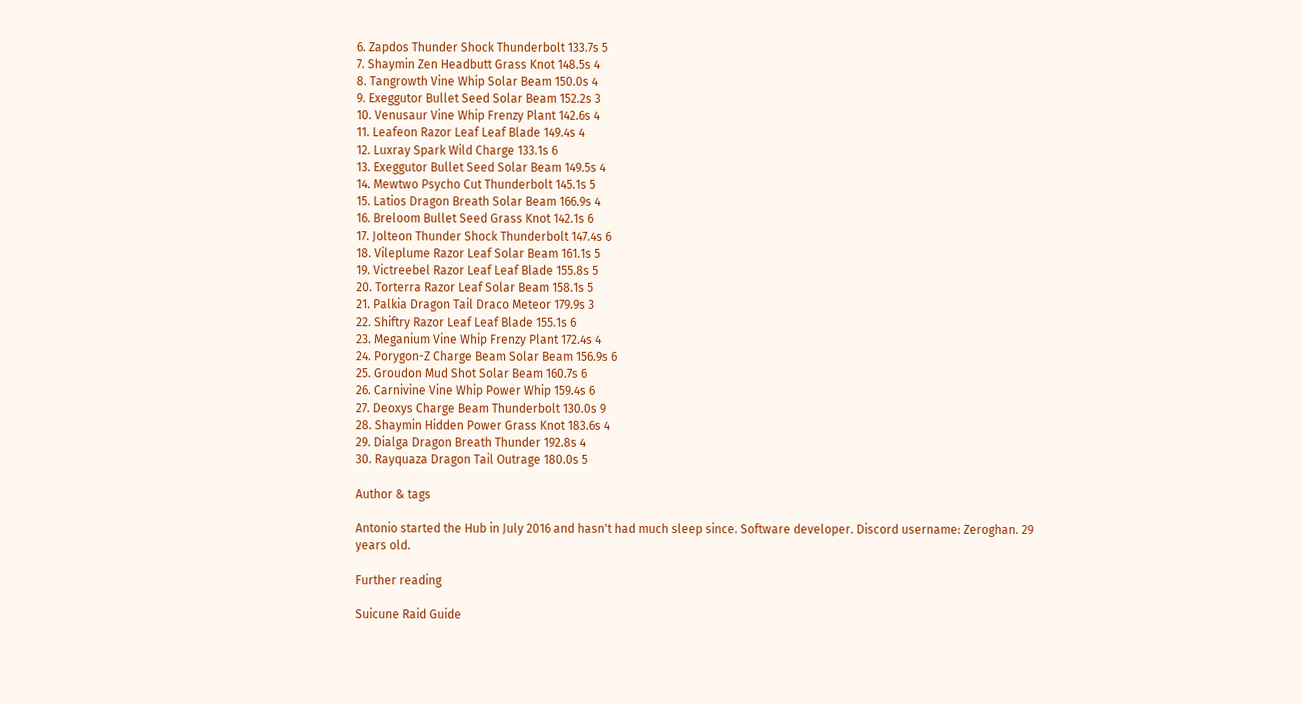6. Zapdos Thunder Shock Thunderbolt 133.7s 5
7. Shaymin Zen Headbutt Grass Knot 148.5s 4
8. Tangrowth Vine Whip Solar Beam 150.0s 4
9. Exeggutor Bullet Seed Solar Beam 152.2s 3
10. Venusaur Vine Whip Frenzy Plant 142.6s 4
11. Leafeon Razor Leaf Leaf Blade 149.4s 4
12. Luxray Spark Wild Charge 133.1s 6
13. Exeggutor Bullet Seed Solar Beam 149.5s 4
14. Mewtwo Psycho Cut Thunderbolt 145.1s 5
15. Latios Dragon Breath Solar Beam 166.9s 4
16. Breloom Bullet Seed Grass Knot 142.1s 6
17. Jolteon Thunder Shock Thunderbolt 147.4s 6
18. Vileplume Razor Leaf Solar Beam 161.1s 5
19. Victreebel Razor Leaf Leaf Blade 155.8s 5
20. Torterra Razor Leaf Solar Beam 158.1s 5
21. Palkia Dragon Tail Draco Meteor 179.9s 3
22. Shiftry Razor Leaf Leaf Blade 155.1s 6
23. Meganium Vine Whip Frenzy Plant 172.4s 4
24. Porygon-Z Charge Beam Solar Beam 156.9s 6
25. Groudon Mud Shot Solar Beam 160.7s 6
26. Carnivine Vine Whip Power Whip 159.4s 6
27. Deoxys Charge Beam Thunderbolt 130.0s 9
28. Shaymin Hidden Power Grass Knot 183.6s 4
29. Dialga Dragon Breath Thunder 192.8s 4
30. Rayquaza Dragon Tail Outrage 180.0s 5

Author & tags

Antonio started the Hub in July 2016 and hasn't had much sleep since. Software developer. Discord username: Zeroghan. 29 years old.

Further reading

Suicune Raid Guide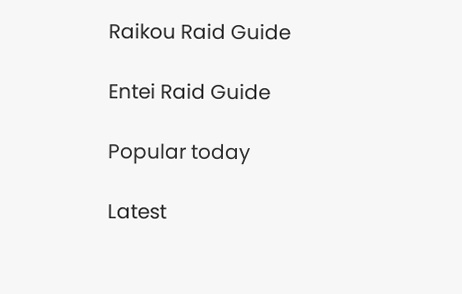Raikou Raid Guide

Entei Raid Guide

Popular today

Latest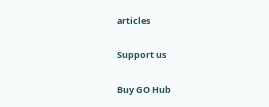articles

Support us

Buy GO Hub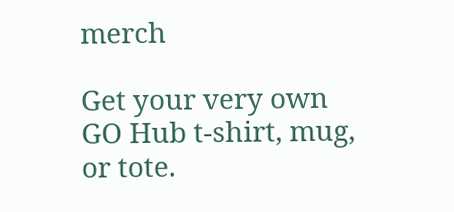merch

Get your very own GO Hub t-shirt, mug, or tote.